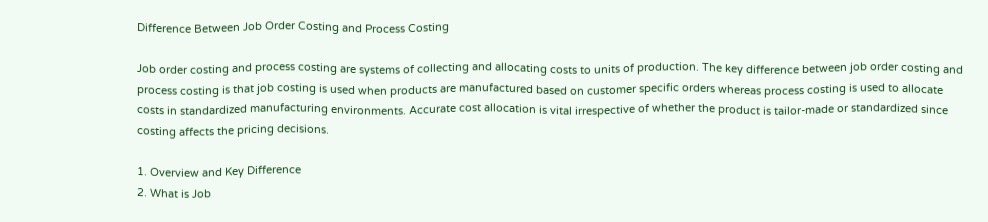Difference Between Job Order Costing and Process Costing

Job order costing and process costing are systems of collecting and allocating costs to units of production. The key difference between job order costing and process costing is that job costing is used when products are manufactured based on customer specific orders whereas process costing is used to allocate costs in standardized manufacturing environments. Accurate cost allocation is vital irrespective of whether the product is tailor-made or standardized since costing affects the pricing decisions.

1. Overview and Key Difference
2. What is Job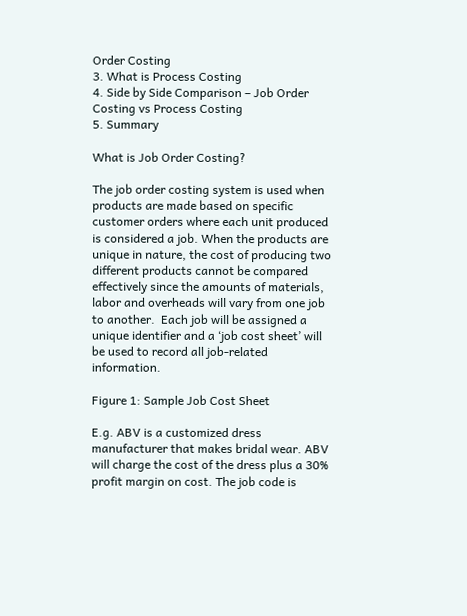Order Costing
3. What is Process Costing
4. Side by Side Comparison – Job Order Costing vs Process Costing
5. Summary

What is Job Order Costing?

The job order costing system is used when products are made based on specific customer orders where each unit produced is considered a job. When the products are unique in nature, the cost of producing two different products cannot be compared effectively since the amounts of materials, labor and overheads will vary from one job to another.  Each job will be assigned a unique identifier and a ‘job cost sheet’ will be used to record all job-related information.

Figure 1: Sample Job Cost Sheet

E.g. ABV is a customized dress manufacturer that makes bridal wear. ABV will charge the cost of the dress plus a 30% profit margin on cost. The job code is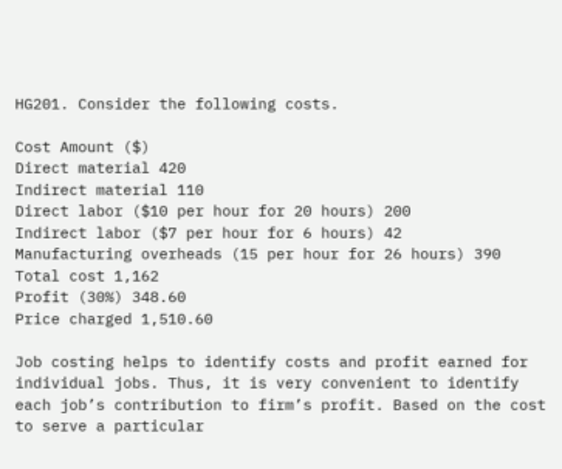HG201. Consider the following costs.

Cost Amount ($)
Direct material 420
Indirect material 110
Direct labor ($10 per hour for 20 hours) 200
Indirect labor ($7 per hour for 6 hours) 42
Manufacturing overheads (15 per hour for 26 hours) 390
Total cost 1,162
Profit (30%) 348.60
Price charged 1,510.60

Job costing helps to identify costs and profit earned for individual jobs. Thus, it is very convenient to identify each job’s contribution to firm’s profit. Based on the cost to serve a particular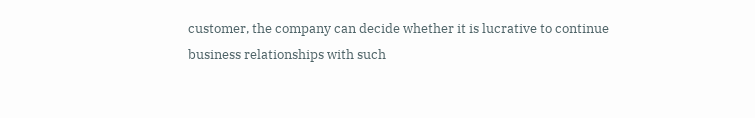customer, the company can decide whether it is lucrative to continue business relationships with such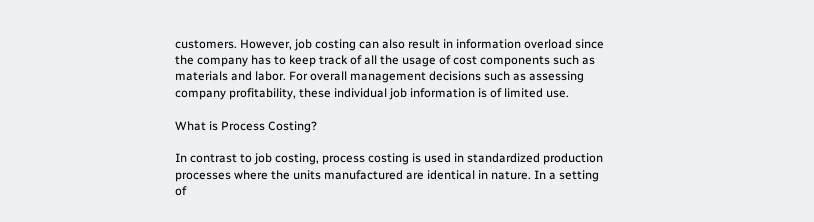customers. However, job costing can also result in information overload since the company has to keep track of all the usage of cost components such as materials and labor. For overall management decisions such as assessing company profitability, these individual job information is of limited use.

What is Process Costing?

In contrast to job costing, process costing is used in standardized production processes where the units manufactured are identical in nature. In a setting of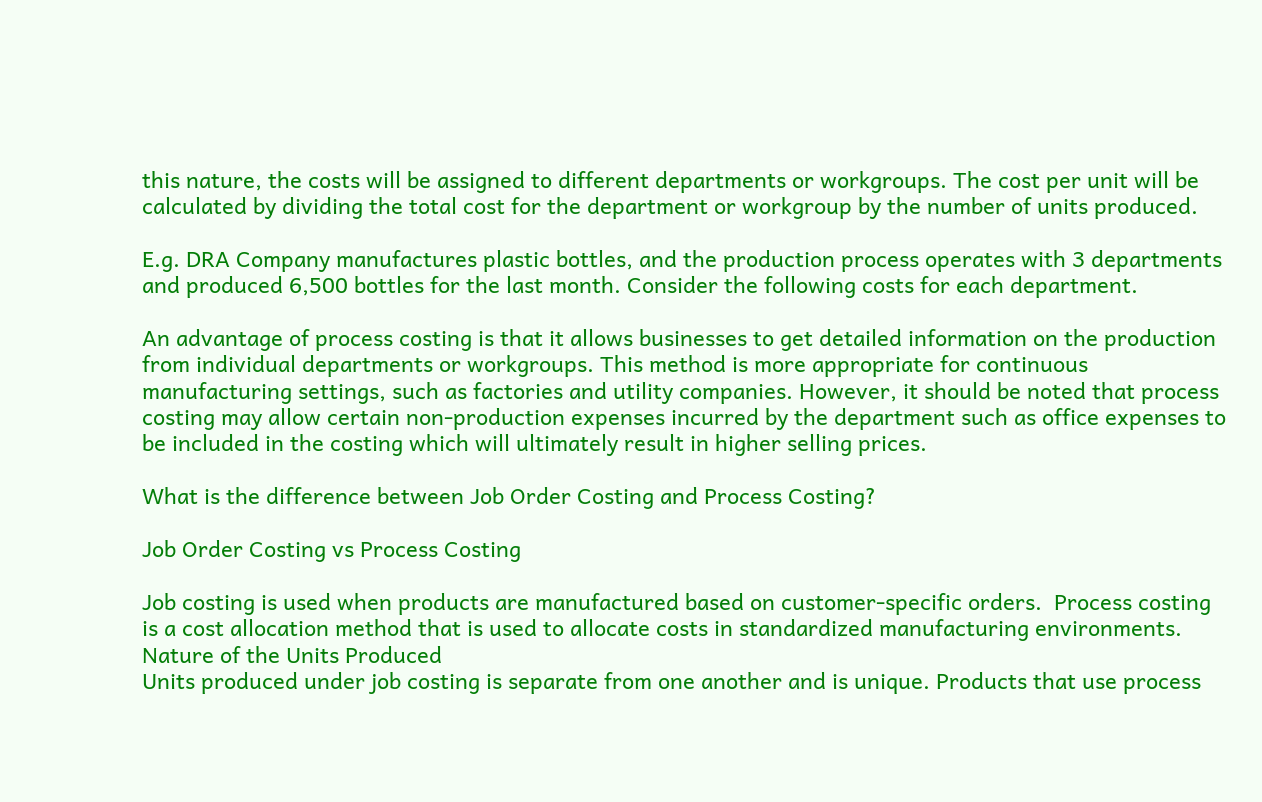this nature, the costs will be assigned to different departments or workgroups. The cost per unit will be calculated by dividing the total cost for the department or workgroup by the number of units produced.

E.g. DRA Company manufactures plastic bottles, and the production process operates with 3 departments and produced 6,500 bottles for the last month. Consider the following costs for each department.

An advantage of process costing is that it allows businesses to get detailed information on the production from individual departments or workgroups. This method is more appropriate for continuous manufacturing settings, such as factories and utility companies. However, it should be noted that process costing may allow certain non-production expenses incurred by the department such as office expenses to be included in the costing which will ultimately result in higher selling prices.

What is the difference between Job Order Costing and Process Costing?

Job Order Costing vs Process Costing

Job costing is used when products are manufactured based on customer-specific orders.  Process costing is a cost allocation method that is used to allocate costs in standardized manufacturing environments.
Nature of the Units Produced
Units produced under job costing is separate from one another and is unique. Products that use process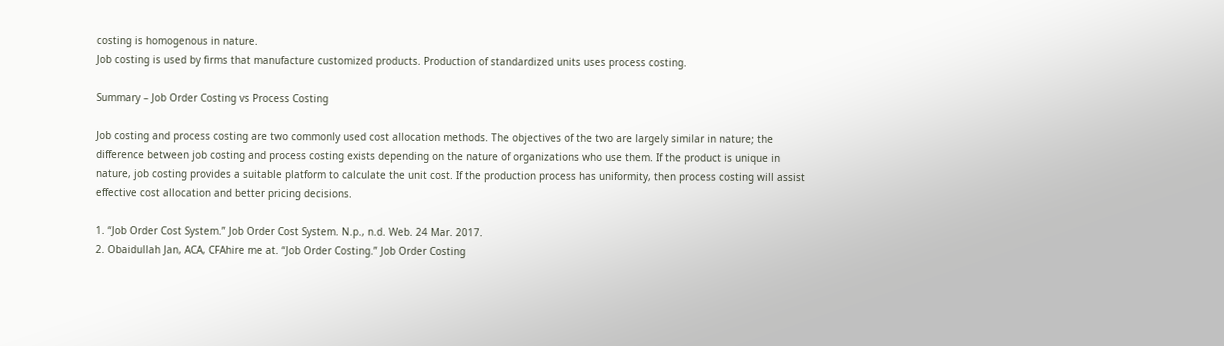costing is homogenous in nature.
Job costing is used by firms that manufacture customized products. Production of standardized units uses process costing.

Summary – Job Order Costing vs Process Costing

Job costing and process costing are two commonly used cost allocation methods. The objectives of the two are largely similar in nature; the difference between job costing and process costing exists depending on the nature of organizations who use them. If the product is unique in nature, job costing provides a suitable platform to calculate the unit cost. If the production process has uniformity, then process costing will assist effective cost allocation and better pricing decisions.

1. “Job Order Cost System.” Job Order Cost System. N.p., n.d. Web. 24 Mar. 2017.
2. Obaidullah Jan, ACA, CFAhire me at. “Job Order Costing.” Job Order Costing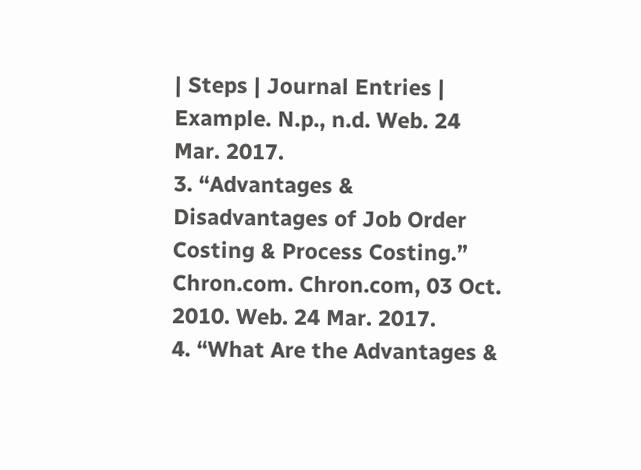| Steps | Journal Entries | Example. N.p., n.d. Web. 24 Mar. 2017.
3. “Advantages & Disadvantages of Job Order Costing & Process Costing.” Chron.com. Chron.com, 03 Oct. 2010. Web. 24 Mar. 2017.
4. “What Are the Advantages &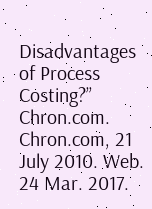Disadvantages of Process Costing?” Chron.com. Chron.com, 21 July 2010. Web. 24 Mar. 2017.